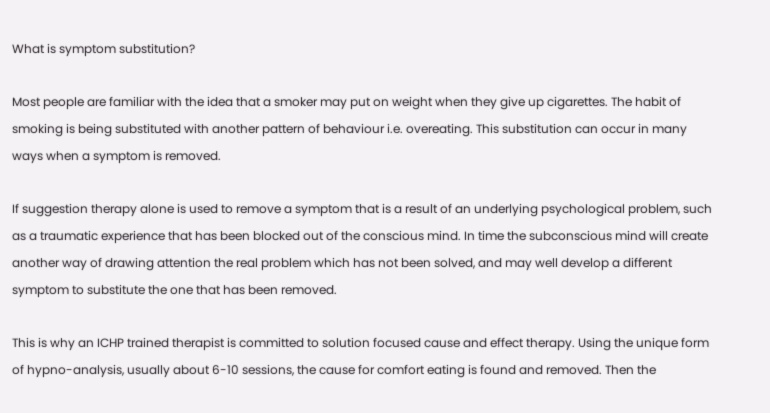What is symptom substitution?

Most people are familiar with the idea that a smoker may put on weight when they give up cigarettes. The habit of smoking is being substituted with another pattern of behaviour i.e. overeating. This substitution can occur in many ways when a symptom is removed.

If suggestion therapy alone is used to remove a symptom that is a result of an underlying psychological problem, such as a traumatic experience that has been blocked out of the conscious mind. In time the subconscious mind will create another way of drawing attention the real problem which has not been solved, and may well develop a different symptom to substitute the one that has been removed.

This is why an ICHP trained therapist is committed to solution focused cause and effect therapy. Using the unique form of hypno-analysis, usually about 6-10 sessions, the cause for comfort eating is found and removed. Then the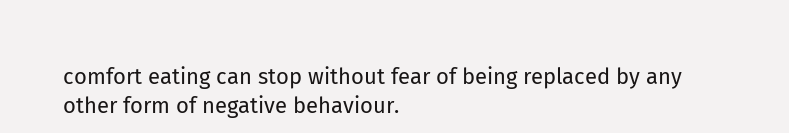comfort eating can stop without fear of being replaced by any other form of negative behaviour.